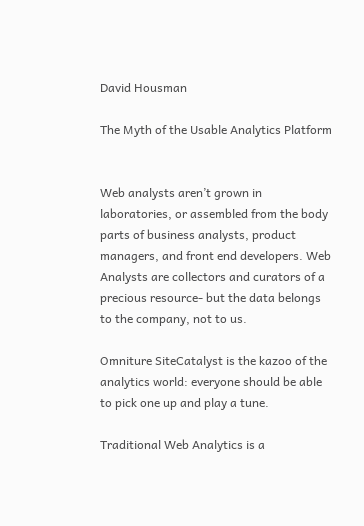David Housman

The Myth of the Usable Analytics Platform


Web analysts aren’t grown in laboratories, or assembled from the body parts of business analysts, product managers, and front end developers. Web Analysts are collectors and curators of a precious resource- but the data belongs to the company, not to us.

Omniture SiteCatalyst is the kazoo of the analytics world: everyone should be able to pick one up and play a tune.

Traditional Web Analytics is a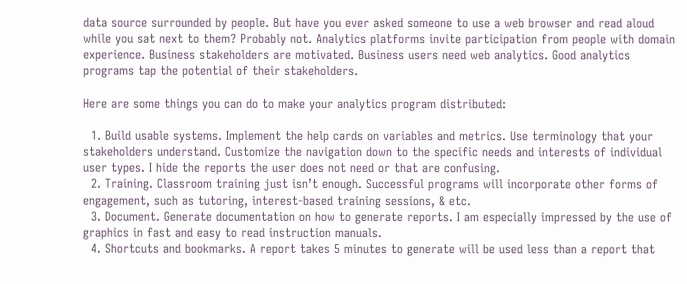data source surrounded by people. But have you ever asked someone to use a web browser and read aloud while you sat next to them? Probably not. Analytics platforms invite participation from people with domain experience. Business stakeholders are motivated. Business users need web analytics. Good analytics programs tap the potential of their stakeholders.

Here are some things you can do to make your analytics program distributed:

  1. Build usable systems. Implement the help cards on variables and metrics. Use terminology that your stakeholders understand. Customize the navigation down to the specific needs and interests of individual user types. I hide the reports the user does not need or that are confusing.
  2. Training. Classroom training just isn’t enough. Successful programs will incorporate other forms of engagement, such as tutoring, interest-based training sessions, & etc.
  3. Document. Generate documentation on how to generate reports. I am especially impressed by the use of graphics in fast and easy to read instruction manuals.
  4. Shortcuts and bookmarks. A report takes 5 minutes to generate will be used less than a report that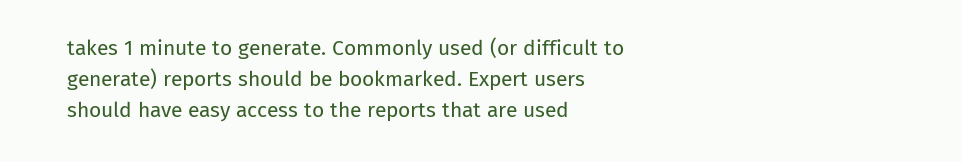takes 1 minute to generate. Commonly used (or difficult to generate) reports should be bookmarked. Expert users should have easy access to the reports that are used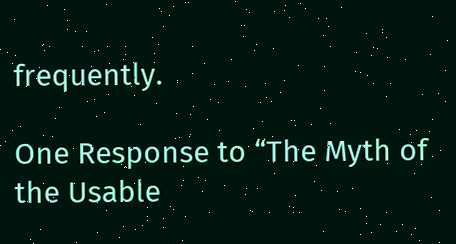frequently.

One Response to “The Myth of the Usable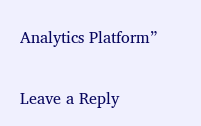Analytics Platform”

Leave a Reply